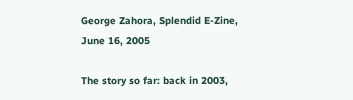George Zahora, Splendid E-Zine, June 16, 2005

The story so far: back in 2003,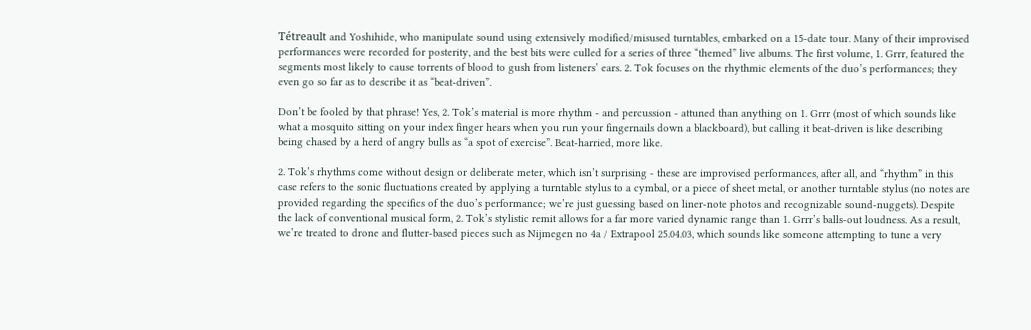Tétreault and Yoshihide, who manipulate sound using extensively modified/misused turntables, embarked on a 15-date tour. Many of their improvised performances were recorded for posterity, and the best bits were culled for a series of three “themed” live albums. The first volume, 1. Grrr, featured the segments most likely to cause torrents of blood to gush from listeners’ ears. 2. Tok focuses on the rhythmic elements of the duo’s performances; they even go so far as to describe it as “beat-driven”.

Don’t be fooled by that phrase! Yes, 2. Tok’s material is more rhythm - and percussion - attuned than anything on 1. Grrr (most of which sounds like what a mosquito sitting on your index finger hears when you run your fingernails down a blackboard), but calling it beat-driven is like describing being chased by a herd of angry bulls as “a spot of exercise”. Beat-harried, more like.

2. Tok’s rhythms come without design or deliberate meter, which isn’t surprising - these are improvised performances, after all, and “rhythm” in this case refers to the sonic fluctuations created by applying a turntable stylus to a cymbal, or a piece of sheet metal, or another turntable stylus (no notes are provided regarding the specifics of the duo’s performance; we’re just guessing based on liner-note photos and recognizable sound-nuggets). Despite the lack of conventional musical form, 2. Tok’s stylistic remit allows for a far more varied dynamic range than 1. Grrr’s balls-out loudness. As a result, we’re treated to drone and flutter-based pieces such as Nijmegen no 4a / Extrapool 25.04.03, which sounds like someone attempting to tune a very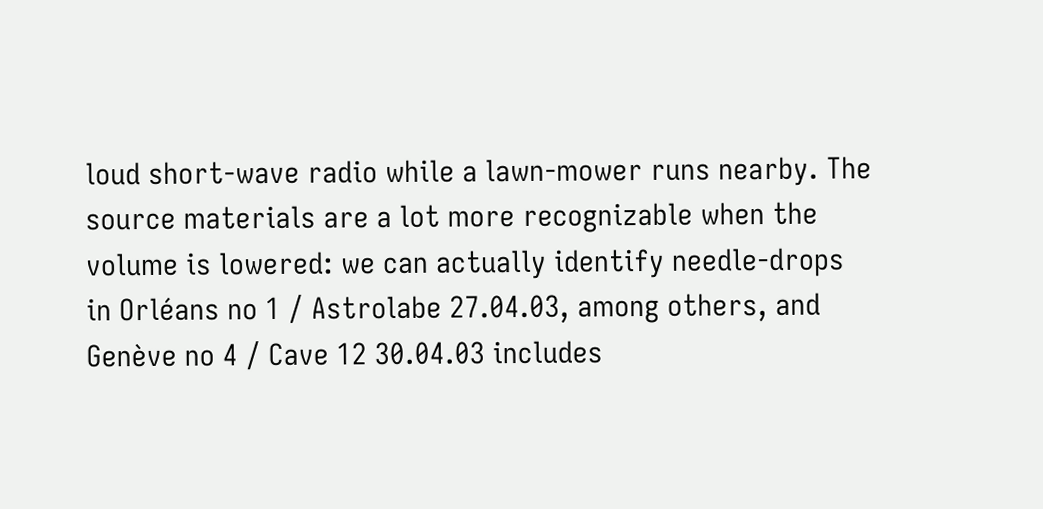loud short-wave radio while a lawn-mower runs nearby. The source materials are a lot more recognizable when the volume is lowered: we can actually identify needle-drops in Orléans no 1 / Astrolabe 27.04.03, among others, and Genève no 4 / Cave 12 30.04.03 includes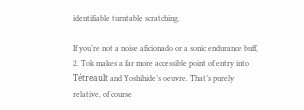identifiable turntable scratching.

If you’re not a noise aficionado or a sonic endurance buff, 2. Tok makes a far more accessible point of entry into Tétreault and Yoshihide’s oeuvre. That’s purely relative, of course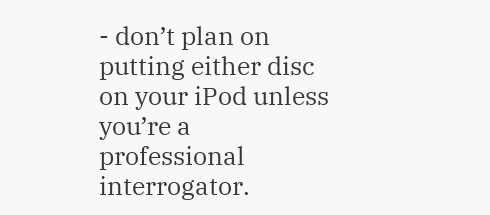- don’t plan on putting either disc on your iPod unless you’re a professional interrogator.